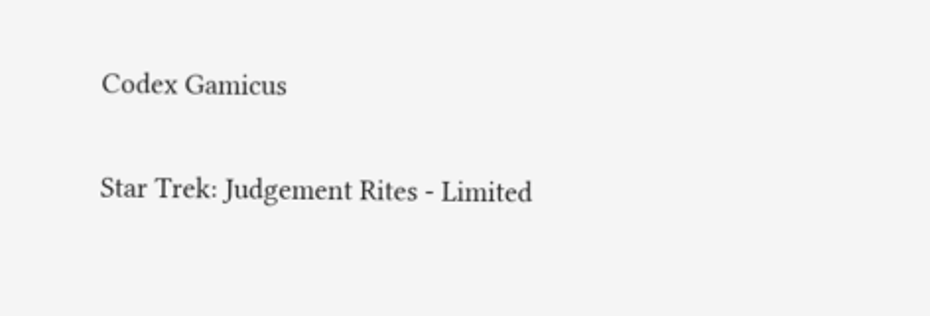Codex Gamicus

Star Trek: Judgement Rites - Limited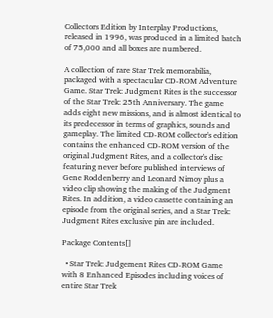Collectors Edition by Interplay Productions, released in 1996, was produced in a limited batch of 75,000 and all boxes are numbered.

A collection of rare Star Trek memorabilia, packaged with a spectacular CD-ROM Adventure Game. Star Trek: Judgment Rites is the successor of the Star Trek: 25th Anniversary. The game adds eight new missions, and is almost identical to its predecessor in terms of graphics, sounds and gameplay. The limited CD-ROM collector's edition contains the enhanced CD-ROM version of the original Judgment Rites, and a collector's disc featuring never before published interviews of Gene Roddenberry and Leonard Nimoy plus a video clip showing the making of the Judgment Rites. In addition, a video cassette containing an episode from the original series, and a Star Trek: Judgment Rites exclusive pin are included.

Package Contents[]

  • Star Trek: Judgement Rites CD-ROM Game with 8 Enhanced Episodes including voices of entire Star Trek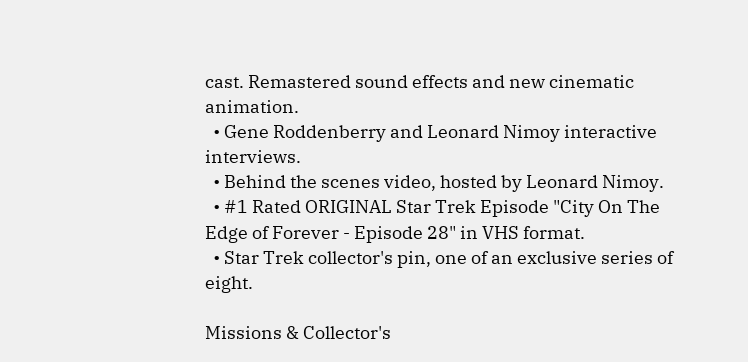cast. Remastered sound effects and new cinematic animation.
  • Gene Roddenberry and Leonard Nimoy interactive interviews.
  • Behind the scenes video, hosted by Leonard Nimoy.
  • #1 Rated ORIGINAL Star Trek Episode "City On The Edge of Forever - Episode 28" in VHS format.
  • Star Trek collector's pin, one of an exclusive series of eight.

Missions & Collector's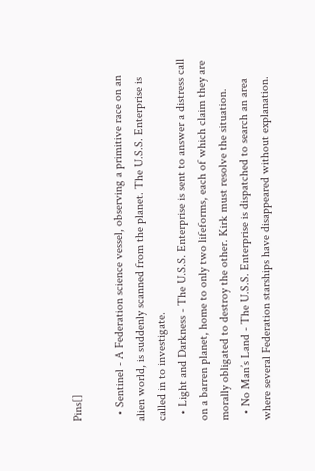Pins[]

  • Sentinel - A Federation science vessel, observing a primitive race on an alien world, is suddenly scanned from the planet. The U.S.S. Enterprise is called in to investigate.
  • Light and Darkness - The U.S.S. Enterprise is sent to answer a distress call on a barren planet, home to only two lifeforms, each of which claim they are morally obligated to destroy the other. Kirk must resolve the situation.
  • No Man’s Land - The U.S.S. Enterprise is dispatched to search an area where several Federation starships have disappeared without explanation.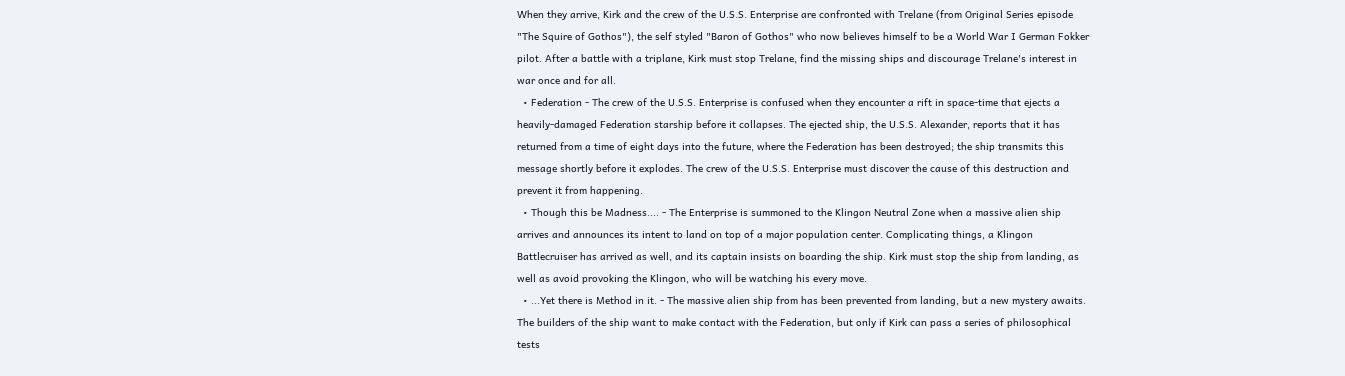When they arrive, Kirk and the crew of the U.S.S. Enterprise are confronted with Trelane (from Original Series episode "The Squire of Gothos"), the self styled "Baron of Gothos" who now believes himself to be a World War I German Fokker pilot. After a battle with a triplane, Kirk must stop Trelane, find the missing ships and discourage Trelane's interest in war once and for all.
  • Federation - The crew of the U.S.S. Enterprise is confused when they encounter a rift in space-time that ejects a heavily-damaged Federation starship before it collapses. The ejected ship, the U.S.S. Alexander, reports that it has returned from a time of eight days into the future, where the Federation has been destroyed; the ship transmits this message shortly before it explodes. The crew of the U.S.S. Enterprise must discover the cause of this destruction and prevent it from happening.
  • Though this be Madness.... - The Enterprise is summoned to the Klingon Neutral Zone when a massive alien ship arrives and announces its intent to land on top of a major population center. Complicating things, a Klingon Battlecruiser has arrived as well, and its captain insists on boarding the ship. Kirk must stop the ship from landing, as well as avoid provoking the Klingon, who will be watching his every move.
  • ...Yet there is Method in it. - The massive alien ship from has been prevented from landing, but a new mystery awaits. The builders of the ship want to make contact with the Federation, but only if Kirk can pass a series of philosophical tests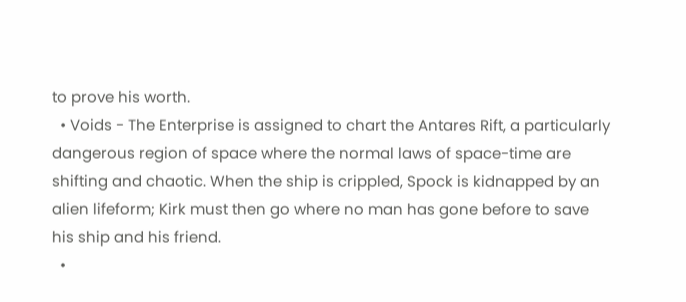to prove his worth.
  • Voids - The Enterprise is assigned to chart the Antares Rift, a particularly dangerous region of space where the normal laws of space-time are shifting and chaotic. When the ship is crippled, Spock is kidnapped by an alien lifeform; Kirk must then go where no man has gone before to save his ship and his friend.
  •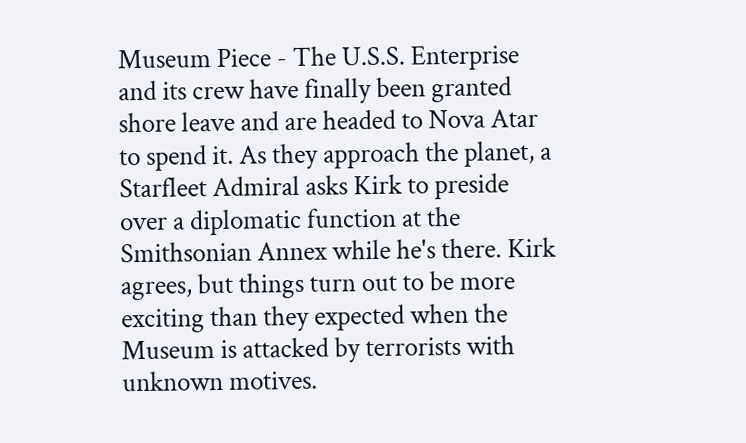Museum Piece - The U.S.S. Enterprise and its crew have finally been granted shore leave and are headed to Nova Atar to spend it. As they approach the planet, a Starfleet Admiral asks Kirk to preside over a diplomatic function at the Smithsonian Annex while he's there. Kirk agrees, but things turn out to be more exciting than they expected when the Museum is attacked by terrorists with unknown motives.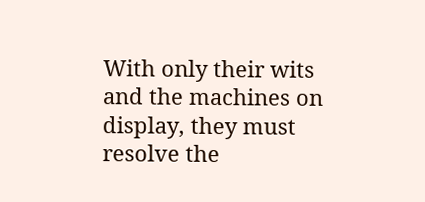With only their wits and the machines on display, they must resolve the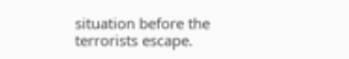situation before the terrorists escape.